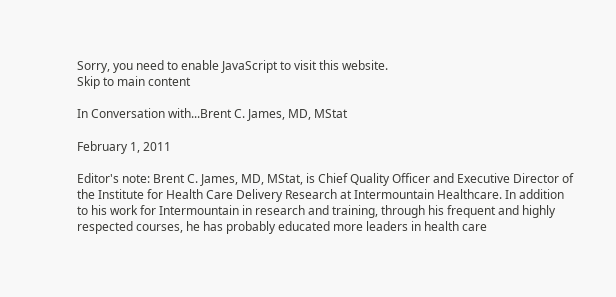Sorry, you need to enable JavaScript to visit this website.
Skip to main content

In Conversation with...Brent C. James, MD, MStat

February 1, 2011

Editor's note: Brent C. James, MD, MStat, is Chief Quality Officer and Executive Director of the Institute for Health Care Delivery Research at Intermountain Healthcare. In addition to his work for Intermountain in research and training, through his frequent and highly respected courses, he has probably educated more leaders in health care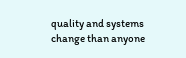quality and systems change than anyone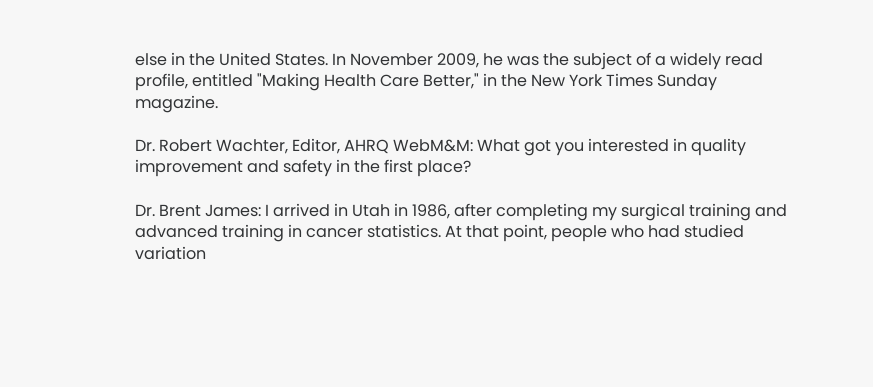else in the United States. In November 2009, he was the subject of a widely read profile, entitled "Making Health Care Better," in the New York Times Sunday magazine.

Dr. Robert Wachter, Editor, AHRQ WebM&M: What got you interested in quality improvement and safety in the first place?

Dr. Brent James: I arrived in Utah in 1986, after completing my surgical training and advanced training in cancer statistics. At that point, people who had studied variation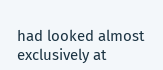had looked almost exclusively at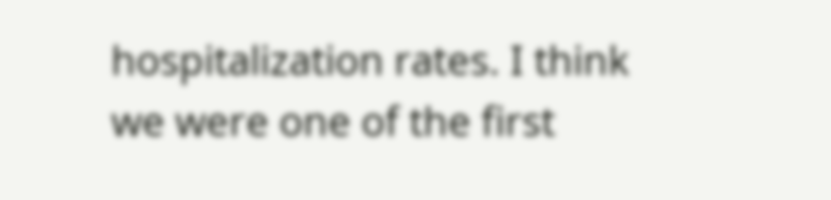hospitalization rates. I think we were one of the first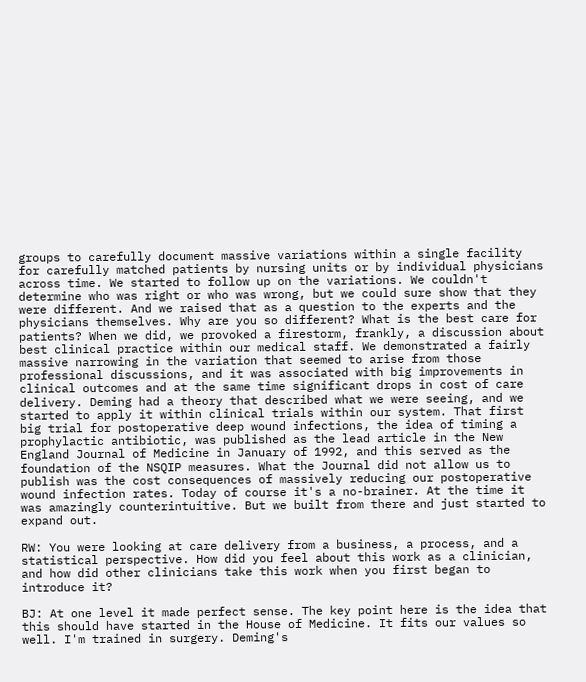groups to carefully document massive variations within a single facility for carefully matched patients by nursing units or by individual physicians across time. We started to follow up on the variations. We couldn't determine who was right or who was wrong, but we could sure show that they were different. And we raised that as a question to the experts and the physicians themselves. Why are you so different? What is the best care for patients? When we did, we provoked a firestorm, frankly, a discussion about best clinical practice within our medical staff. We demonstrated a fairly massive narrowing in the variation that seemed to arise from those professional discussions, and it was associated with big improvements in clinical outcomes and at the same time significant drops in cost of care delivery. Deming had a theory that described what we were seeing, and we started to apply it within clinical trials within our system. That first big trial for postoperative deep wound infections, the idea of timing a prophylactic antibiotic, was published as the lead article in the New England Journal of Medicine in January of 1992, and this served as the foundation of the NSQIP measures. What the Journal did not allow us to publish was the cost consequences of massively reducing our postoperative wound infection rates. Today of course it's a no-brainer. At the time it was amazingly counterintuitive. But we built from there and just started to expand out.

RW: You were looking at care delivery from a business, a process, and a statistical perspective. How did you feel about this work as a clinician, and how did other clinicians take this work when you first began to introduce it?

BJ: At one level it made perfect sense. The key point here is the idea that this should have started in the House of Medicine. It fits our values so well. I'm trained in surgery. Deming's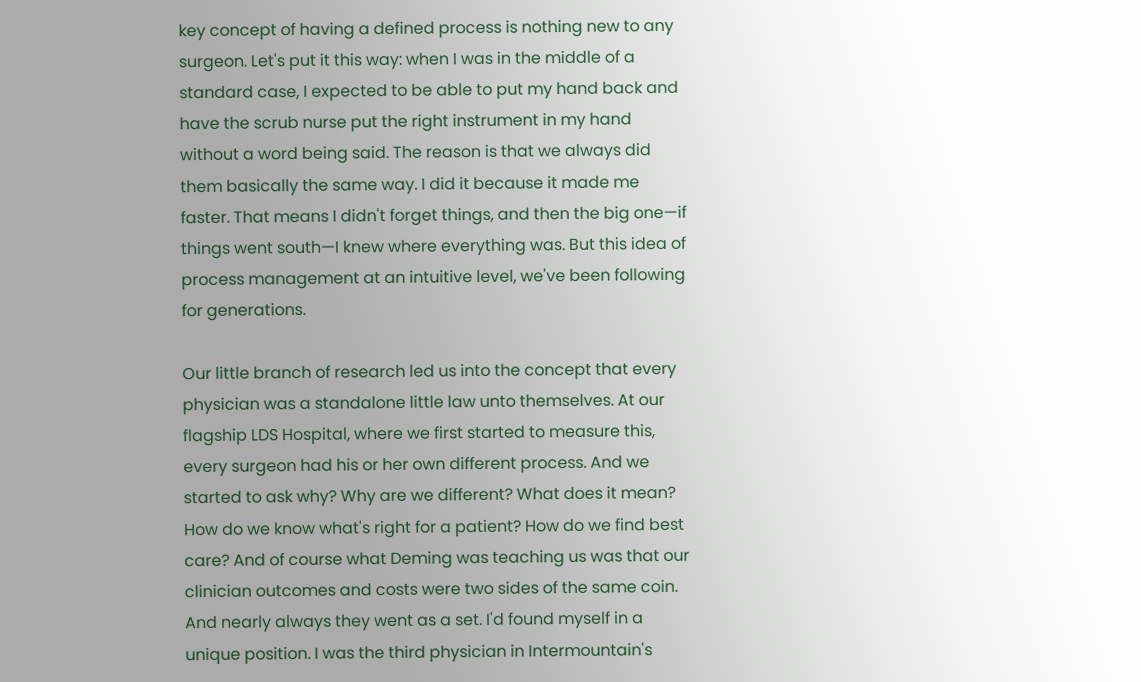key concept of having a defined process is nothing new to any surgeon. Let's put it this way: when I was in the middle of a standard case, I expected to be able to put my hand back and have the scrub nurse put the right instrument in my hand without a word being said. The reason is that we always did them basically the same way. I did it because it made me faster. That means I didn't forget things, and then the big one—if things went south—I knew where everything was. But this idea of process management at an intuitive level, we've been following for generations.

Our little branch of research led us into the concept that every physician was a standalone little law unto themselves. At our flagship LDS Hospital, where we first started to measure this, every surgeon had his or her own different process. And we started to ask why? Why are we different? What does it mean? How do we know what's right for a patient? How do we find best care? And of course what Deming was teaching us was that our clinician outcomes and costs were two sides of the same coin. And nearly always they went as a set. I'd found myself in a unique position. I was the third physician in Intermountain's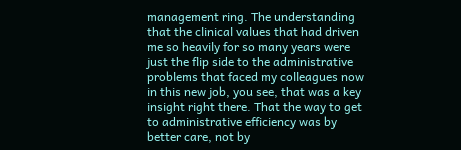management ring. The understanding that the clinical values that had driven me so heavily for so many years were just the flip side to the administrative problems that faced my colleagues now in this new job, you see, that was a key insight right there. That the way to get to administrative efficiency was by better care, not by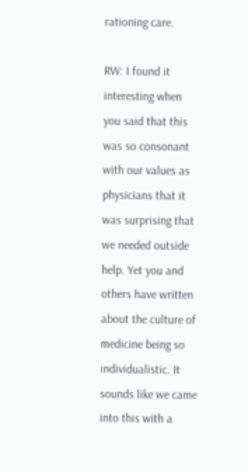rationing care.

RW: I found it interesting when you said that this was so consonant with our values as physicians that it was surprising that we needed outside help. Yet you and others have written about the culture of medicine being so individualistic. It sounds like we came into this with a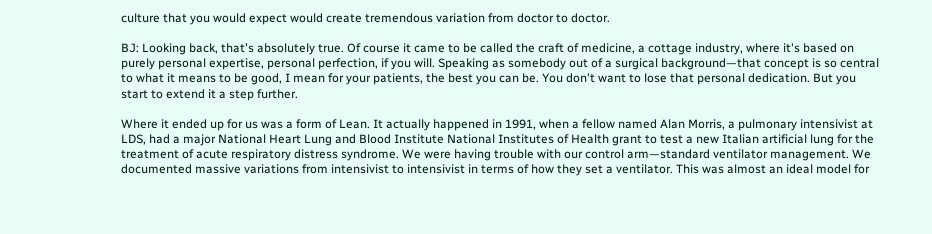culture that you would expect would create tremendous variation from doctor to doctor.

BJ: Looking back, that's absolutely true. Of course it came to be called the craft of medicine, a cottage industry, where it's based on purely personal expertise, personal perfection, if you will. Speaking as somebody out of a surgical background—that concept is so central to what it means to be good, I mean for your patients, the best you can be. You don't want to lose that personal dedication. But you start to extend it a step further.

Where it ended up for us was a form of Lean. It actually happened in 1991, when a fellow named Alan Morris, a pulmonary intensivist at LDS, had a major National Heart Lung and Blood Institute National Institutes of Health grant to test a new Italian artificial lung for the treatment of acute respiratory distress syndrome. We were having trouble with our control arm—standard ventilator management. We documented massive variations from intensivist to intensivist in terms of how they set a ventilator. This was almost an ideal model for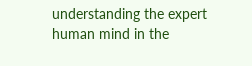understanding the expert human mind in the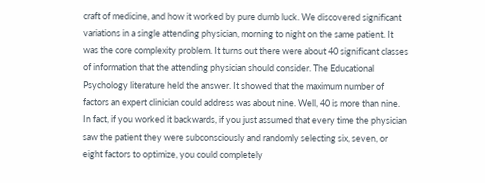craft of medicine, and how it worked by pure dumb luck. We discovered significant variations in a single attending physician, morning to night on the same patient. It was the core complexity problem. It turns out there were about 40 significant classes of information that the attending physician should consider. The Educational Psychology literature held the answer. It showed that the maximum number of factors an expert clinician could address was about nine. Well, 40 is more than nine. In fact, if you worked it backwards, if you just assumed that every time the physician saw the patient they were subconsciously and randomly selecting six, seven, or eight factors to optimize, you could completely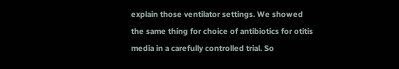explain those ventilator settings. We showed the same thing for choice of antibiotics for otitis media in a carefully controlled trial. So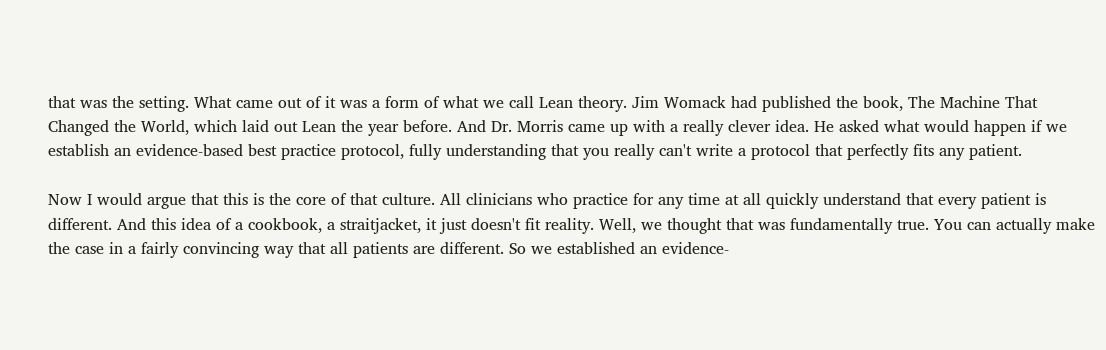that was the setting. What came out of it was a form of what we call Lean theory. Jim Womack had published the book, The Machine That Changed the World, which laid out Lean the year before. And Dr. Morris came up with a really clever idea. He asked what would happen if we establish an evidence-based best practice protocol, fully understanding that you really can't write a protocol that perfectly fits any patient.

Now I would argue that this is the core of that culture. All clinicians who practice for any time at all quickly understand that every patient is different. And this idea of a cookbook, a straitjacket, it just doesn't fit reality. Well, we thought that was fundamentally true. You can actually make the case in a fairly convincing way that all patients are different. So we established an evidence-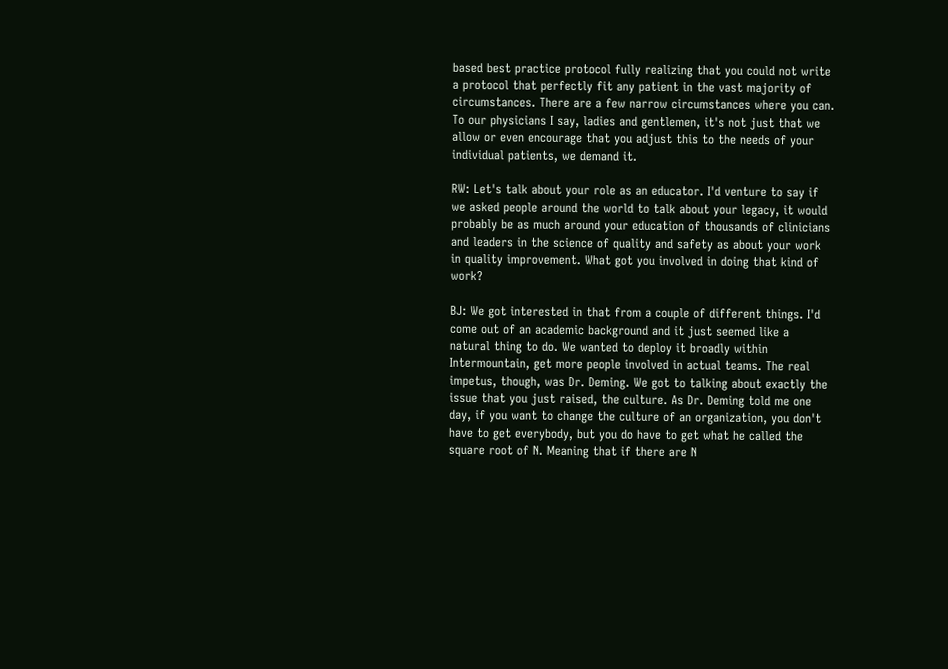based best practice protocol fully realizing that you could not write a protocol that perfectly fit any patient in the vast majority of circumstances. There are a few narrow circumstances where you can. To our physicians I say, ladies and gentlemen, it's not just that we allow or even encourage that you adjust this to the needs of your individual patients, we demand it.

RW: Let's talk about your role as an educator. I'd venture to say if we asked people around the world to talk about your legacy, it would probably be as much around your education of thousands of clinicians and leaders in the science of quality and safety as about your work in quality improvement. What got you involved in doing that kind of work?

BJ: We got interested in that from a couple of different things. I'd come out of an academic background and it just seemed like a natural thing to do. We wanted to deploy it broadly within Intermountain, get more people involved in actual teams. The real impetus, though, was Dr. Deming. We got to talking about exactly the issue that you just raised, the culture. As Dr. Deming told me one day, if you want to change the culture of an organization, you don't have to get everybody, but you do have to get what he called the square root of N. Meaning that if there are N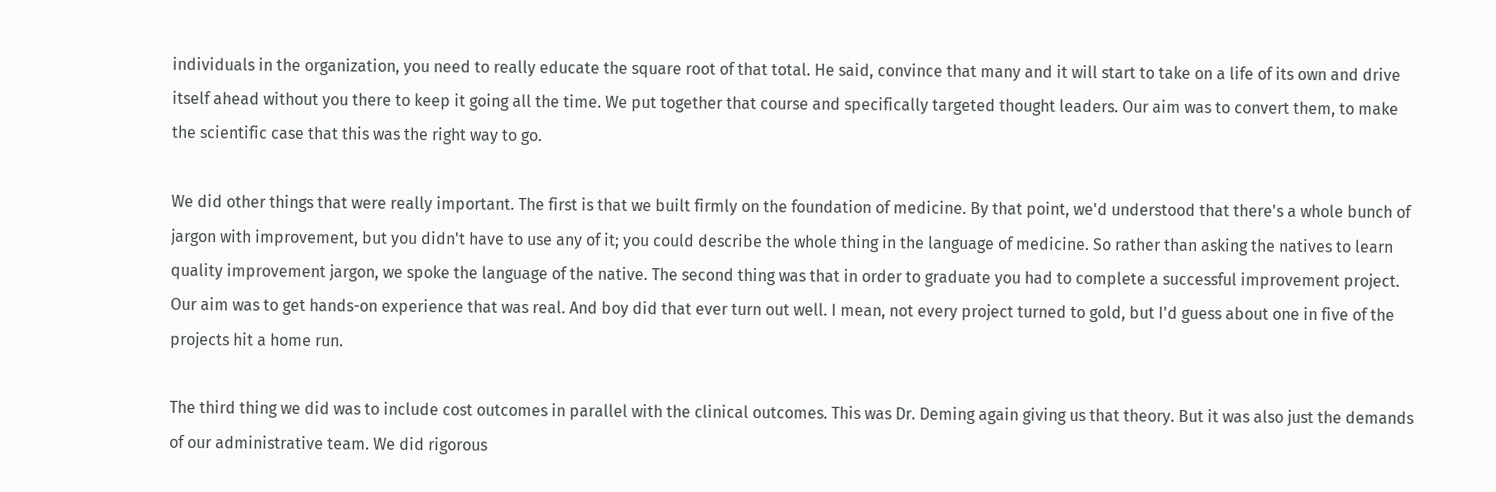individuals in the organization, you need to really educate the square root of that total. He said, convince that many and it will start to take on a life of its own and drive itself ahead without you there to keep it going all the time. We put together that course and specifically targeted thought leaders. Our aim was to convert them, to make the scientific case that this was the right way to go.

We did other things that were really important. The first is that we built firmly on the foundation of medicine. By that point, we'd understood that there's a whole bunch of jargon with improvement, but you didn't have to use any of it; you could describe the whole thing in the language of medicine. So rather than asking the natives to learn quality improvement jargon, we spoke the language of the native. The second thing was that in order to graduate you had to complete a successful improvement project. Our aim was to get hands-on experience that was real. And boy did that ever turn out well. I mean, not every project turned to gold, but I'd guess about one in five of the projects hit a home run.

The third thing we did was to include cost outcomes in parallel with the clinical outcomes. This was Dr. Deming again giving us that theory. But it was also just the demands of our administrative team. We did rigorous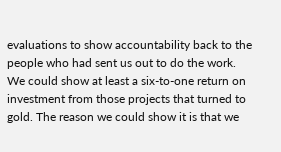evaluations to show accountability back to the people who had sent us out to do the work. We could show at least a six-to-one return on investment from those projects that turned to gold. The reason we could show it is that we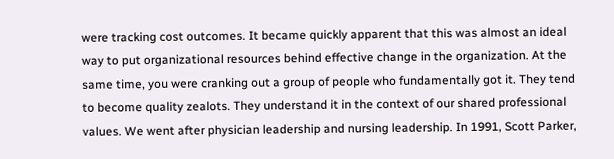were tracking cost outcomes. It became quickly apparent that this was almost an ideal way to put organizational resources behind effective change in the organization. At the same time, you were cranking out a group of people who fundamentally got it. They tend to become quality zealots. They understand it in the context of our shared professional values. We went after physician leadership and nursing leadership. In 1991, Scott Parker,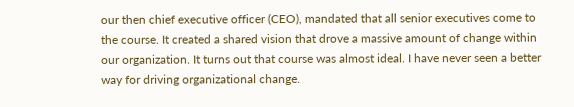our then chief executive officer (CEO), mandated that all senior executives come to the course. It created a shared vision that drove a massive amount of change within our organization. It turns out that course was almost ideal. I have never seen a better way for driving organizational change.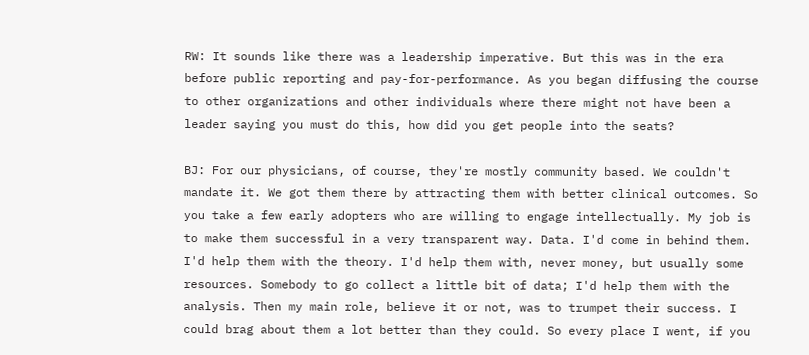RW: It sounds like there was a leadership imperative. But this was in the era before public reporting and pay-for-performance. As you began diffusing the course to other organizations and other individuals where there might not have been a leader saying you must do this, how did you get people into the seats?

BJ: For our physicians, of course, they're mostly community based. We couldn't mandate it. We got them there by attracting them with better clinical outcomes. So you take a few early adopters who are willing to engage intellectually. My job is to make them successful in a very transparent way. Data. I'd come in behind them. I'd help them with the theory. I'd help them with, never money, but usually some resources. Somebody to go collect a little bit of data; I'd help them with the analysis. Then my main role, believe it or not, was to trumpet their success. I could brag about them a lot better than they could. So every place I went, if you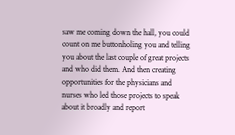saw me coming down the hall, you could count on me buttonholing you and telling you about the last couple of great projects and who did them. And then creating opportunities for the physicians and nurses who led those projects to speak about it broadly and report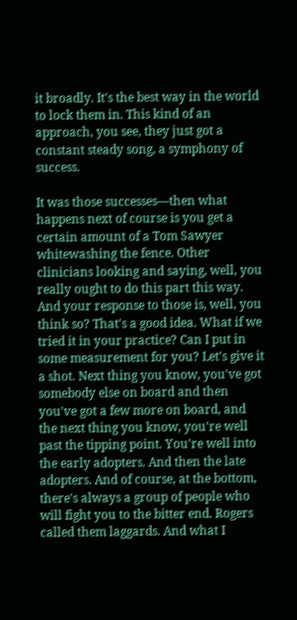it broadly. It's the best way in the world to lock them in. This kind of an approach, you see, they just got a constant steady song, a symphony of success.

It was those successes—then what happens next of course is you get a certain amount of a Tom Sawyer whitewashing the fence. Other clinicians looking and saying, well, you really ought to do this part this way. And your response to those is, well, you think so? That's a good idea. What if we tried it in your practice? Can I put in some measurement for you? Let's give it a shot. Next thing you know, you've got somebody else on board and then you've got a few more on board, and the next thing you know, you're well past the tipping point. You're well into the early adopters. And then the late adopters. And of course, at the bottom, there's always a group of people who will fight you to the bitter end. Rogers called them laggards. And what I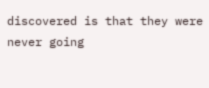discovered is that they were never going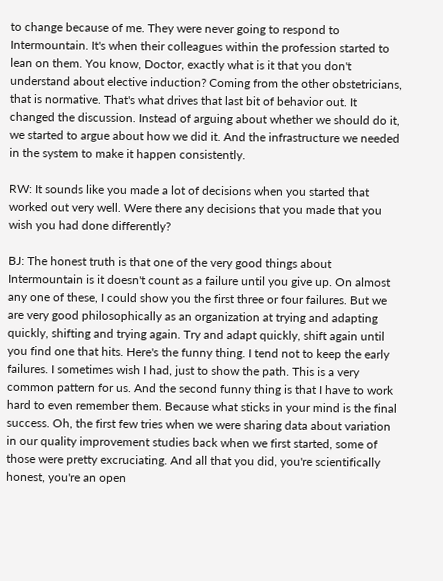to change because of me. They were never going to respond to Intermountain. It's when their colleagues within the profession started to lean on them. You know, Doctor, exactly what is it that you don't understand about elective induction? Coming from the other obstetricians, that is normative. That's what drives that last bit of behavior out. It changed the discussion. Instead of arguing about whether we should do it, we started to argue about how we did it. And the infrastructure we needed in the system to make it happen consistently.

RW: It sounds like you made a lot of decisions when you started that worked out very well. Were there any decisions that you made that you wish you had done differently?

BJ: The honest truth is that one of the very good things about Intermountain is it doesn't count as a failure until you give up. On almost any one of these, I could show you the first three or four failures. But we are very good philosophically as an organization at trying and adapting quickly, shifting and trying again. Try and adapt quickly, shift again until you find one that hits. Here's the funny thing. I tend not to keep the early failures. I sometimes wish I had, just to show the path. This is a very common pattern for us. And the second funny thing is that I have to work hard to even remember them. Because what sticks in your mind is the final success. Oh, the first few tries when we were sharing data about variation in our quality improvement studies back when we first started, some of those were pretty excruciating. And all that you did, you're scientifically honest, you're an open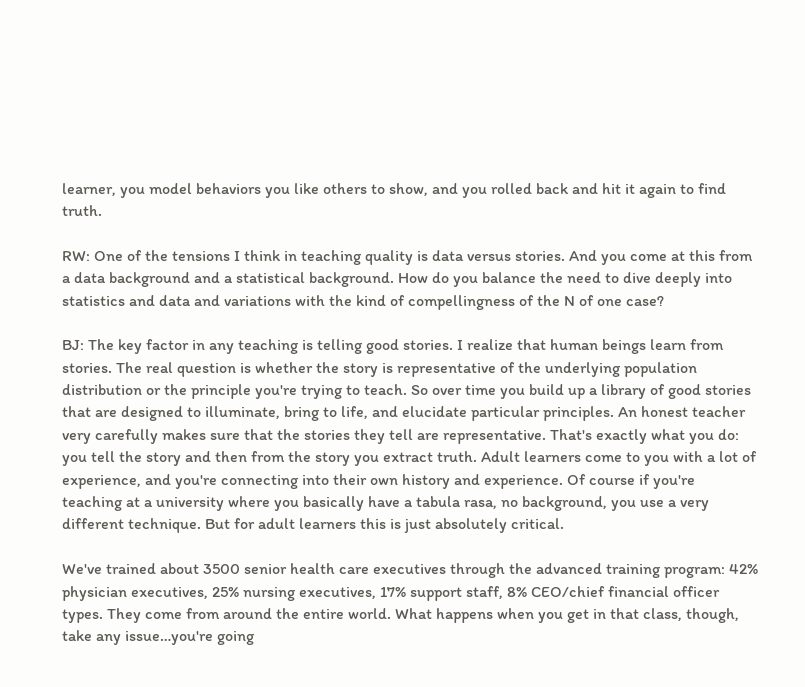learner, you model behaviors you like others to show, and you rolled back and hit it again to find truth.

RW: One of the tensions I think in teaching quality is data versus stories. And you come at this from a data background and a statistical background. How do you balance the need to dive deeply into statistics and data and variations with the kind of compellingness of the N of one case?

BJ: The key factor in any teaching is telling good stories. I realize that human beings learn from stories. The real question is whether the story is representative of the underlying population distribution or the principle you're trying to teach. So over time you build up a library of good stories that are designed to illuminate, bring to life, and elucidate particular principles. An honest teacher very carefully makes sure that the stories they tell are representative. That's exactly what you do: you tell the story and then from the story you extract truth. Adult learners come to you with a lot of experience, and you're connecting into their own history and experience. Of course if you're teaching at a university where you basically have a tabula rasa, no background, you use a very different technique. But for adult learners this is just absolutely critical.

We've trained about 3500 senior health care executives through the advanced training program: 42% physician executives, 25% nursing executives, 17% support staff, 8% CEO/chief financial officer types. They come from around the entire world. What happens when you get in that class, though, take any issue…you're going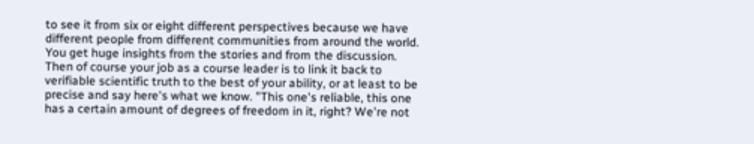to see it from six or eight different perspectives because we have different people from different communities from around the world. You get huge insights from the stories and from the discussion. Then of course your job as a course leader is to link it back to verifiable scientific truth to the best of your ability, or at least to be precise and say here's what we know. "This one's reliable, this one has a certain amount of degrees of freedom in it, right? We're not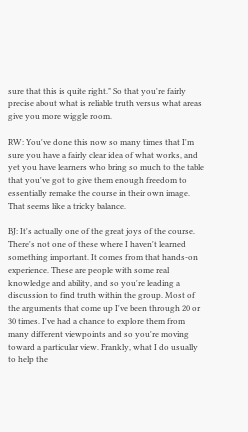sure that this is quite right." So that you're fairly precise about what is reliable truth versus what areas give you more wiggle room.

RW: You've done this now so many times that I'm sure you have a fairly clear idea of what works, and yet you have learners who bring so much to the table that you've got to give them enough freedom to essentially remake the course in their own image. That seems like a tricky balance.

BJ: It's actually one of the great joys of the course. There's not one of these where I haven't learned something important. It comes from that hands-on experience. These are people with some real knowledge and ability, and so you're leading a discussion to find truth within the group. Most of the arguments that come up I've been through 20 or 30 times. I've had a chance to explore them from many different viewpoints and so you're moving toward a particular view. Frankly, what I do usually to help the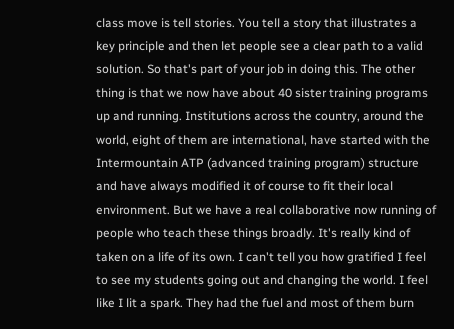class move is tell stories. You tell a story that illustrates a key principle and then let people see a clear path to a valid solution. So that's part of your job in doing this. The other thing is that we now have about 40 sister training programs up and running. Institutions across the country, around the world, eight of them are international, have started with the Intermountain ATP (advanced training program) structure and have always modified it of course to fit their local environment. But we have a real collaborative now running of people who teach these things broadly. It's really kind of taken on a life of its own. I can't tell you how gratified I feel to see my students going out and changing the world. I feel like I lit a spark. They had the fuel and most of them burn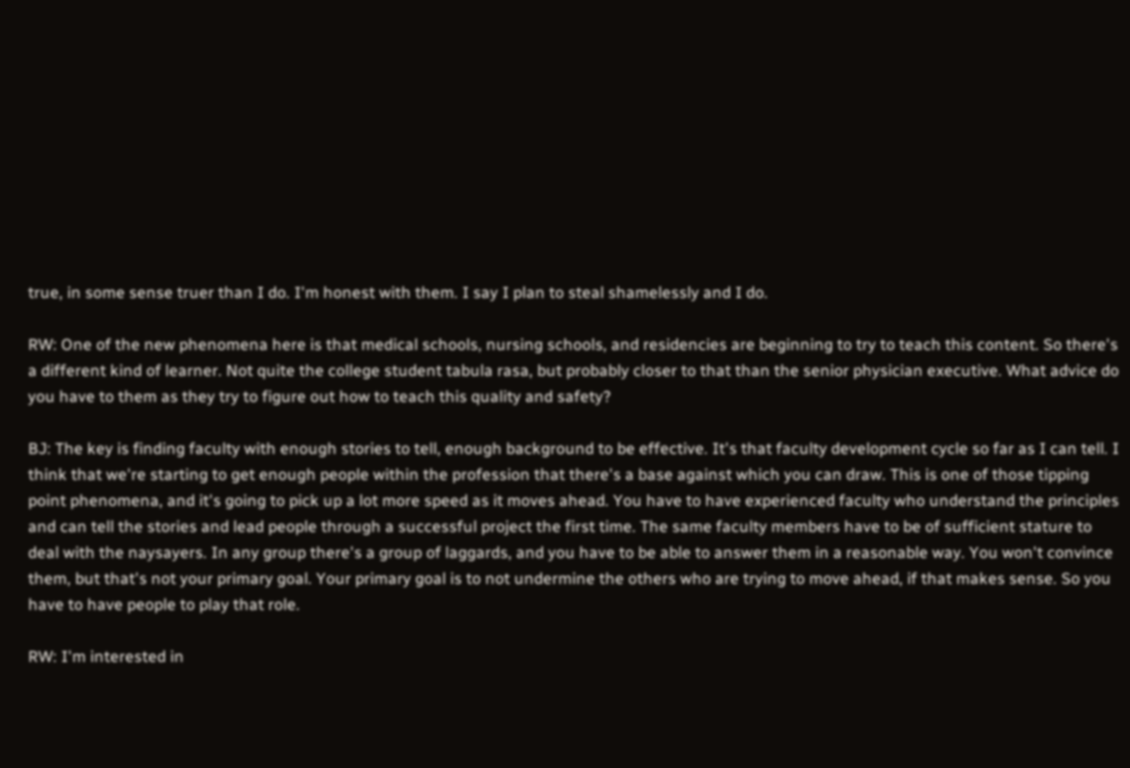true, in some sense truer than I do. I'm honest with them. I say I plan to steal shamelessly and I do.

RW: One of the new phenomena here is that medical schools, nursing schools, and residencies are beginning to try to teach this content. So there's a different kind of learner. Not quite the college student tabula rasa, but probably closer to that than the senior physician executive. What advice do you have to them as they try to figure out how to teach this quality and safety?

BJ: The key is finding faculty with enough stories to tell, enough background to be effective. It's that faculty development cycle so far as I can tell. I think that we're starting to get enough people within the profession that there's a base against which you can draw. This is one of those tipping point phenomena, and it's going to pick up a lot more speed as it moves ahead. You have to have experienced faculty who understand the principles and can tell the stories and lead people through a successful project the first time. The same faculty members have to be of sufficient stature to deal with the naysayers. In any group there's a group of laggards, and you have to be able to answer them in a reasonable way. You won't convince them, but that's not your primary goal. Your primary goal is to not undermine the others who are trying to move ahead, if that makes sense. So you have to have people to play that role.

RW: I'm interested in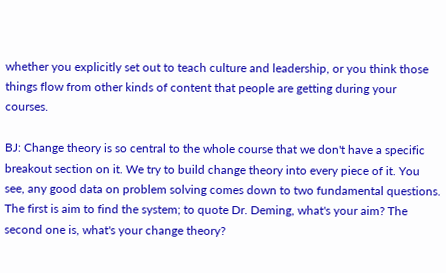whether you explicitly set out to teach culture and leadership, or you think those things flow from other kinds of content that people are getting during your courses.

BJ: Change theory is so central to the whole course that we don't have a specific breakout section on it. We try to build change theory into every piece of it. You see, any good data on problem solving comes down to two fundamental questions. The first is aim to find the system; to quote Dr. Deming, what's your aim? The second one is, what's your change theory?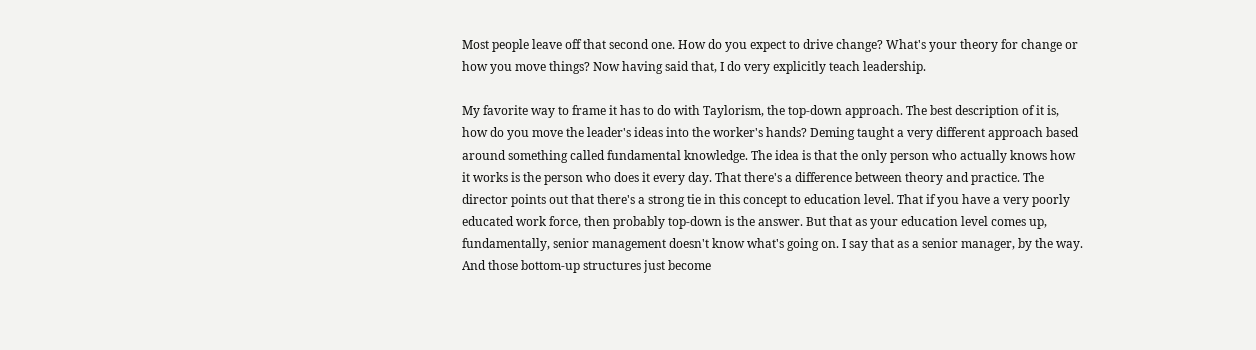Most people leave off that second one. How do you expect to drive change? What's your theory for change or how you move things? Now having said that, I do very explicitly teach leadership.

My favorite way to frame it has to do with Taylorism, the top-down approach. The best description of it is, how do you move the leader's ideas into the worker's hands? Deming taught a very different approach based around something called fundamental knowledge. The idea is that the only person who actually knows how it works is the person who does it every day. That there's a difference between theory and practice. The director points out that there's a strong tie in this concept to education level. That if you have a very poorly educated work force, then probably top-down is the answer. But that as your education level comes up, fundamentally, senior management doesn't know what's going on. I say that as a senior manager, by the way. And those bottom-up structures just become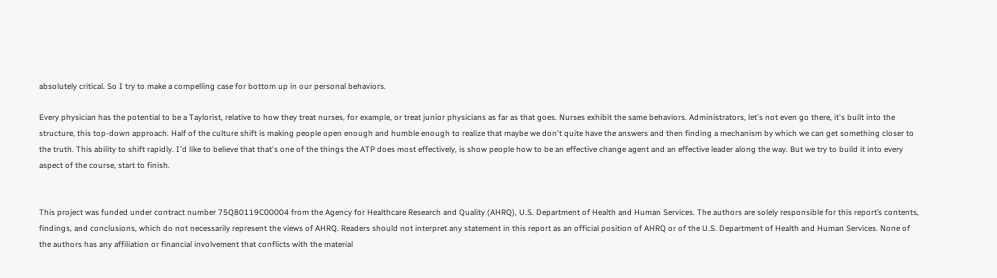absolutely critical. So I try to make a compelling case for bottom up in our personal behaviors.

Every physician has the potential to be a Taylorist, relative to how they treat nurses, for example, or treat junior physicians as far as that goes. Nurses exhibit the same behaviors. Administrators, let's not even go there, it's built into the structure, this top-down approach. Half of the culture shift is making people open enough and humble enough to realize that maybe we don't quite have the answers and then finding a mechanism by which we can get something closer to the truth. This ability to shift rapidly. I'd like to believe that that's one of the things the ATP does most effectively, is show people how to be an effective change agent and an effective leader along the way. But we try to build it into every aspect of the course, start to finish.


This project was funded under contract number 75Q80119C00004 from the Agency for Healthcare Research and Quality (AHRQ), U.S. Department of Health and Human Services. The authors are solely responsible for this report’s contents, findings, and conclusions, which do not necessarily represent the views of AHRQ. Readers should not interpret any statement in this report as an official position of AHRQ or of the U.S. Department of Health and Human Services. None of the authors has any affiliation or financial involvement that conflicts with the material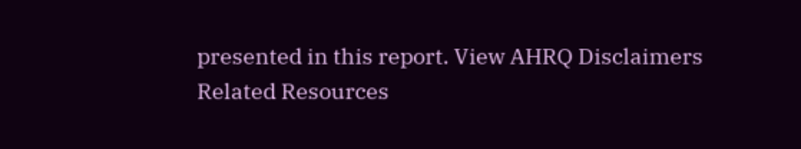presented in this report. View AHRQ Disclaimers
Related Resources